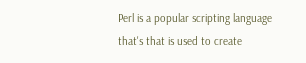Perl is a popular scripting language that's that is used to create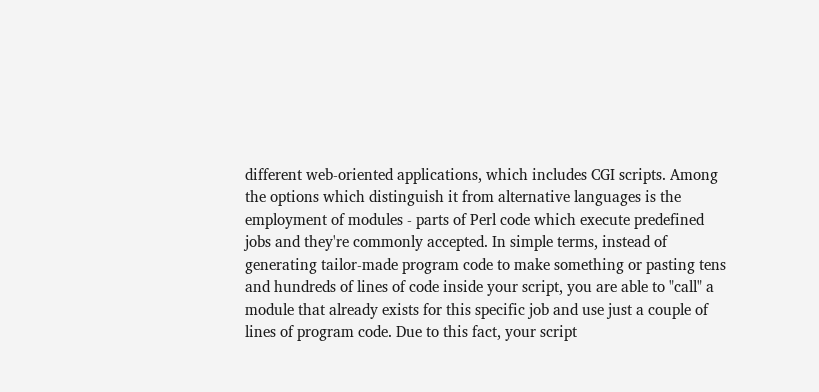different web-oriented applications, which includes CGI scripts. Among the options which distinguish it from alternative languages is the employment of modules - parts of Perl code which execute predefined jobs and they're commonly accepted. In simple terms, instead of generating tailor-made program code to make something or pasting tens and hundreds of lines of code inside your script, you are able to "call" a module that already exists for this specific job and use just a couple of lines of program code. Due to this fact, your script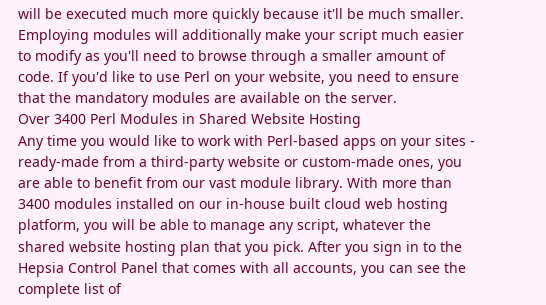will be executed much more quickly because it'll be much smaller. Employing modules will additionally make your script much easier to modify as you'll need to browse through a smaller amount of code. If you'd like to use Perl on your website, you need to ensure that the mandatory modules are available on the server.
Over 3400 Perl Modules in Shared Website Hosting
Any time you would like to work with Perl-based apps on your sites - ready-made from a third-party website or custom-made ones, you are able to benefit from our vast module library. With more than 3400 modules installed on our in-house built cloud web hosting platform, you will be able to manage any script, whatever the shared website hosting plan that you pick. After you sign in to the Hepsia Control Panel that comes with all accounts, you can see the complete list of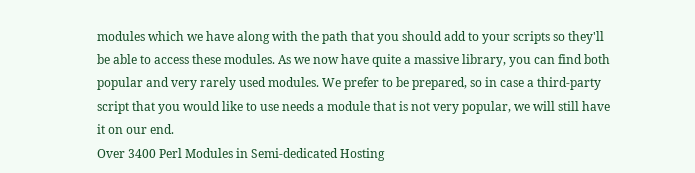modules which we have along with the path that you should add to your scripts so they'll be able to access these modules. As we now have quite a massive library, you can find both popular and very rarely used modules. We prefer to be prepared, so in case a third-party script that you would like to use needs a module that is not very popular, we will still have it on our end.
Over 3400 Perl Modules in Semi-dedicated Hosting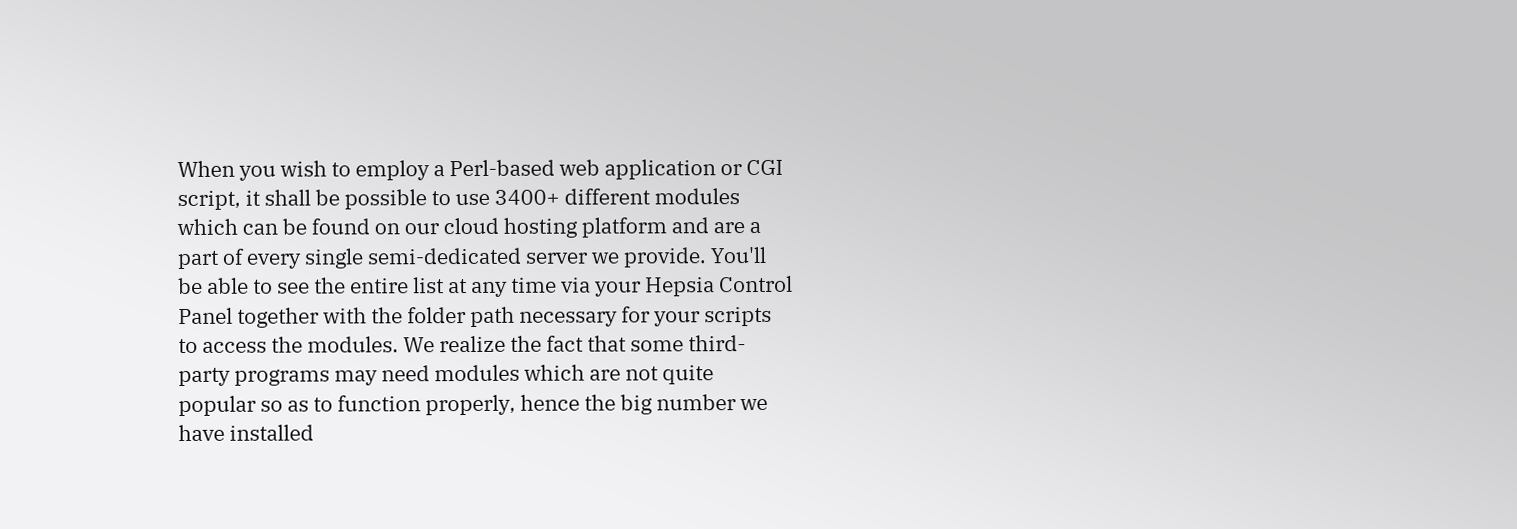When you wish to employ a Perl-based web application or CGI script, it shall be possible to use 3400+ different modules which can be found on our cloud hosting platform and are a part of every single semi-dedicated server we provide. You'll be able to see the entire list at any time via your Hepsia Control Panel together with the folder path necessary for your scripts to access the modules. We realize the fact that some third-party programs may need modules which are not quite popular so as to function properly, hence the big number we have installed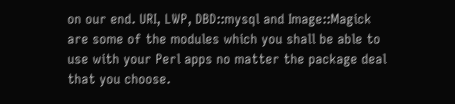on our end. URI, LWP, DBD::mysql and Image::Magick are some of the modules which you shall be able to use with your Perl apps no matter the package deal that you choose.